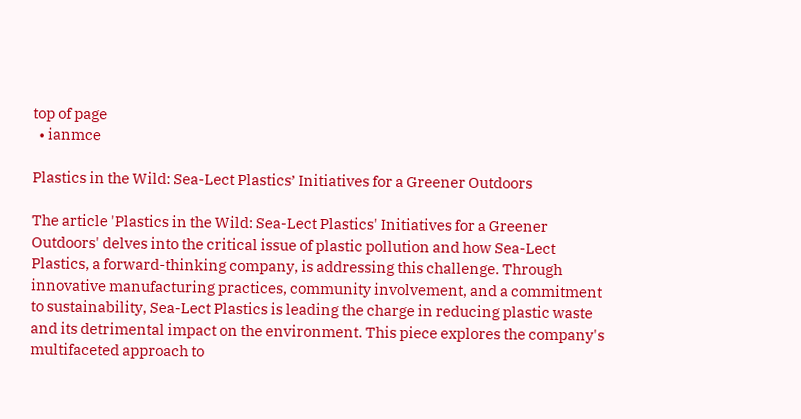top of page
  • ianmce

Plastics in the Wild: Sea-Lect Plastics’ Initiatives for a Greener Outdoors

The article 'Plastics in the Wild: Sea-Lect Plastics' Initiatives for a Greener Outdoors' delves into the critical issue of plastic pollution and how Sea-Lect Plastics, a forward-thinking company, is addressing this challenge. Through innovative manufacturing practices, community involvement, and a commitment to sustainability, Sea-Lect Plastics is leading the charge in reducing plastic waste and its detrimental impact on the environment. This piece explores the company's multifaceted approach to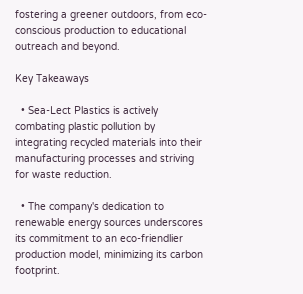fostering a greener outdoors, from eco-conscious production to educational outreach and beyond.

Key Takeaways

  • Sea-Lect Plastics is actively combating plastic pollution by integrating recycled materials into their manufacturing processes and striving for waste reduction.

  • The company's dedication to renewable energy sources underscores its commitment to an eco-friendlier production model, minimizing its carbon footprint.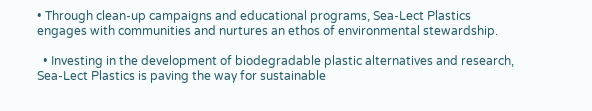• Through clean-up campaigns and educational programs, Sea-Lect Plastics engages with communities and nurtures an ethos of environmental stewardship.

  • Investing in the development of biodegradable plastic alternatives and research, Sea-Lect Plastics is paving the way for sustainable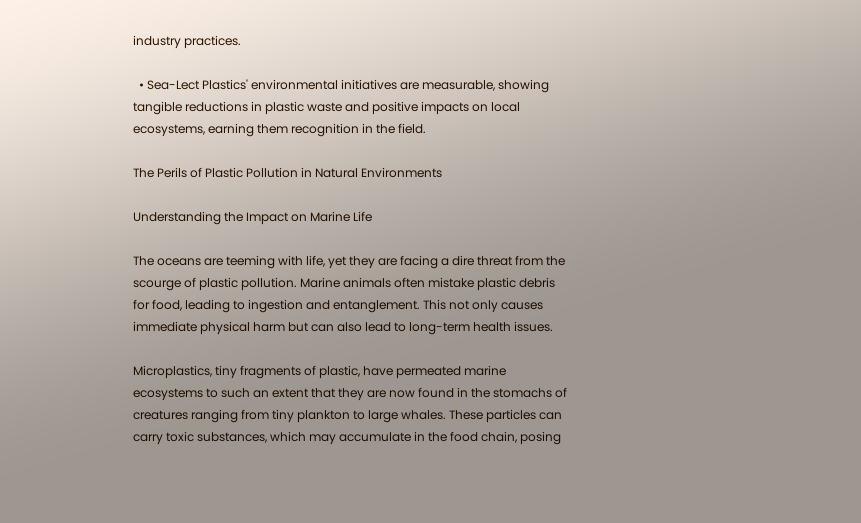industry practices.

  • Sea-Lect Plastics' environmental initiatives are measurable, showing tangible reductions in plastic waste and positive impacts on local ecosystems, earning them recognition in the field.

The Perils of Plastic Pollution in Natural Environments

Understanding the Impact on Marine Life

The oceans are teeming with life, yet they are facing a dire threat from the scourge of plastic pollution. Marine animals often mistake plastic debris for food, leading to ingestion and entanglement. This not only causes immediate physical harm but can also lead to long-term health issues.

Microplastics, tiny fragments of plastic, have permeated marine ecosystems to such an extent that they are now found in the stomachs of creatures ranging from tiny plankton to large whales. These particles can carry toxic substances, which may accumulate in the food chain, posing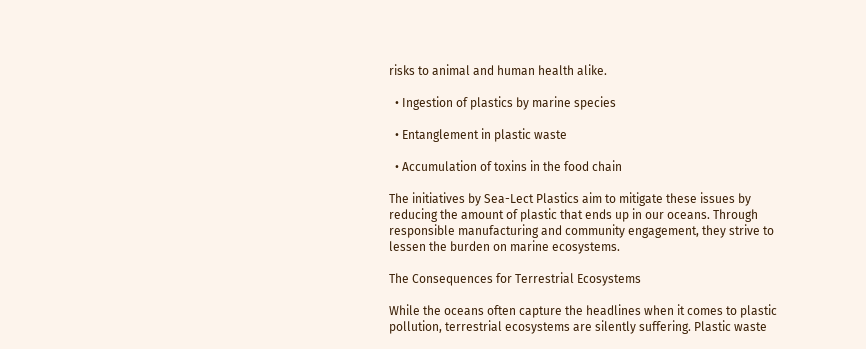risks to animal and human health alike.

  • Ingestion of plastics by marine species

  • Entanglement in plastic waste

  • Accumulation of toxins in the food chain

The initiatives by Sea-Lect Plastics aim to mitigate these issues by reducing the amount of plastic that ends up in our oceans. Through responsible manufacturing and community engagement, they strive to lessen the burden on marine ecosystems.

The Consequences for Terrestrial Ecosystems

While the oceans often capture the headlines when it comes to plastic pollution, terrestrial ecosystems are silently suffering. Plastic waste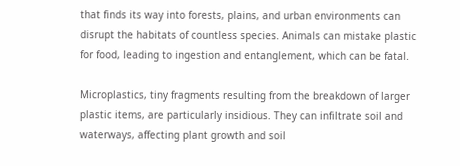that finds its way into forests, plains, and urban environments can disrupt the habitats of countless species. Animals can mistake plastic for food, leading to ingestion and entanglement, which can be fatal.

Microplastics, tiny fragments resulting from the breakdown of larger plastic items, are particularly insidious. They can infiltrate soil and waterways, affecting plant growth and soil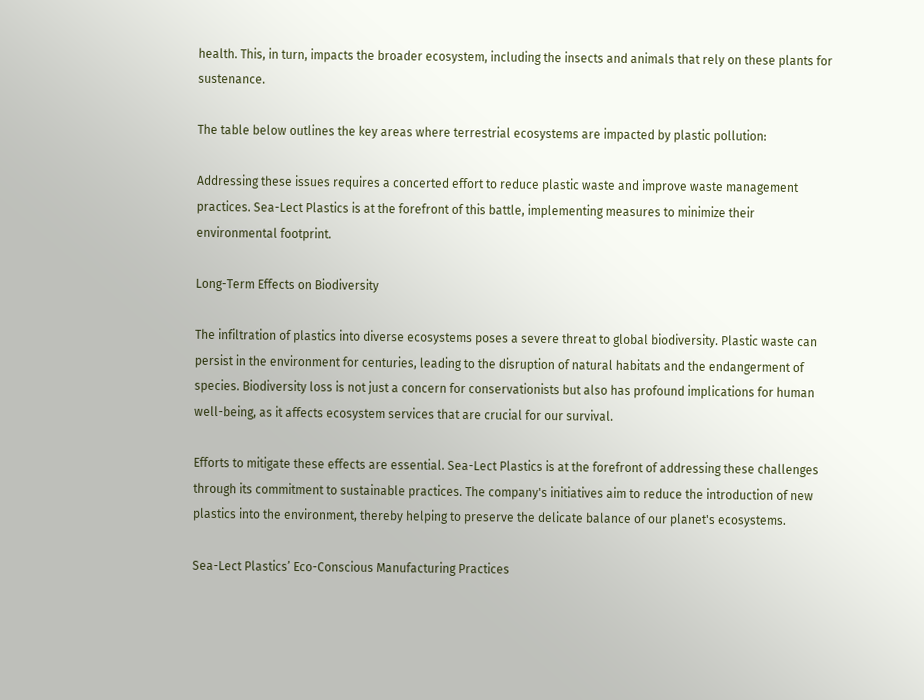health. This, in turn, impacts the broader ecosystem, including the insects and animals that rely on these plants for sustenance.

The table below outlines the key areas where terrestrial ecosystems are impacted by plastic pollution:

Addressing these issues requires a concerted effort to reduce plastic waste and improve waste management practices. Sea-Lect Plastics is at the forefront of this battle, implementing measures to minimize their environmental footprint.

Long-Term Effects on Biodiversity

The infiltration of plastics into diverse ecosystems poses a severe threat to global biodiversity. Plastic waste can persist in the environment for centuries, leading to the disruption of natural habitats and the endangerment of species. Biodiversity loss is not just a concern for conservationists but also has profound implications for human well-being, as it affects ecosystem services that are crucial for our survival.

Efforts to mitigate these effects are essential. Sea-Lect Plastics is at the forefront of addressing these challenges through its commitment to sustainable practices. The company's initiatives aim to reduce the introduction of new plastics into the environment, thereby helping to preserve the delicate balance of our planet's ecosystems.

Sea-Lect Plastics’ Eco-Conscious Manufacturing Practices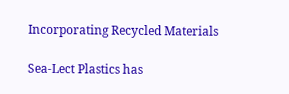Incorporating Recycled Materials

Sea-Lect Plastics has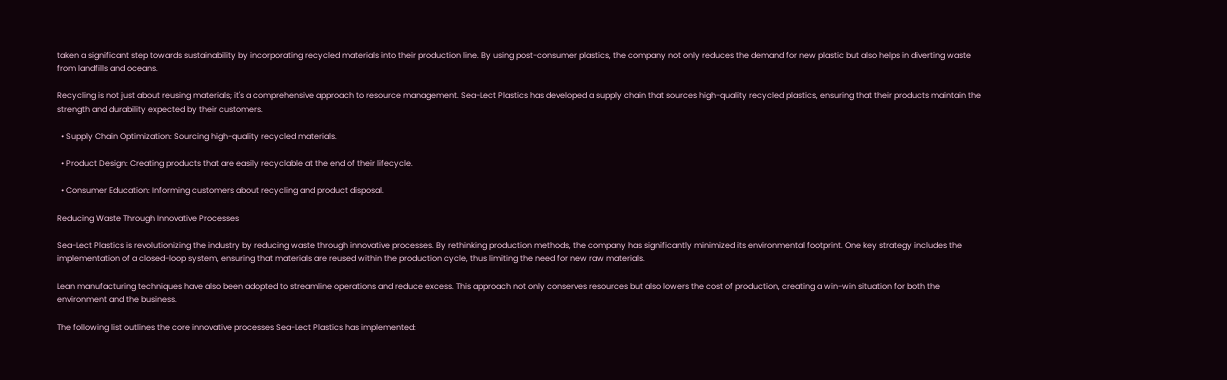taken a significant step towards sustainability by incorporating recycled materials into their production line. By using post-consumer plastics, the company not only reduces the demand for new plastic but also helps in diverting waste from landfills and oceans.

Recycling is not just about reusing materials; it's a comprehensive approach to resource management. Sea-Lect Plastics has developed a supply chain that sources high-quality recycled plastics, ensuring that their products maintain the strength and durability expected by their customers.

  • Supply Chain Optimization: Sourcing high-quality recycled materials.

  • Product Design: Creating products that are easily recyclable at the end of their lifecycle.

  • Consumer Education: Informing customers about recycling and product disposal.

Reducing Waste Through Innovative Processes

Sea-Lect Plastics is revolutionizing the industry by reducing waste through innovative processes. By rethinking production methods, the company has significantly minimized its environmental footprint. One key strategy includes the implementation of a closed-loop system, ensuring that materials are reused within the production cycle, thus limiting the need for new raw materials.

Lean manufacturing techniques have also been adopted to streamline operations and reduce excess. This approach not only conserves resources but also lowers the cost of production, creating a win-win situation for both the environment and the business.

The following list outlines the core innovative processes Sea-Lect Plastics has implemented: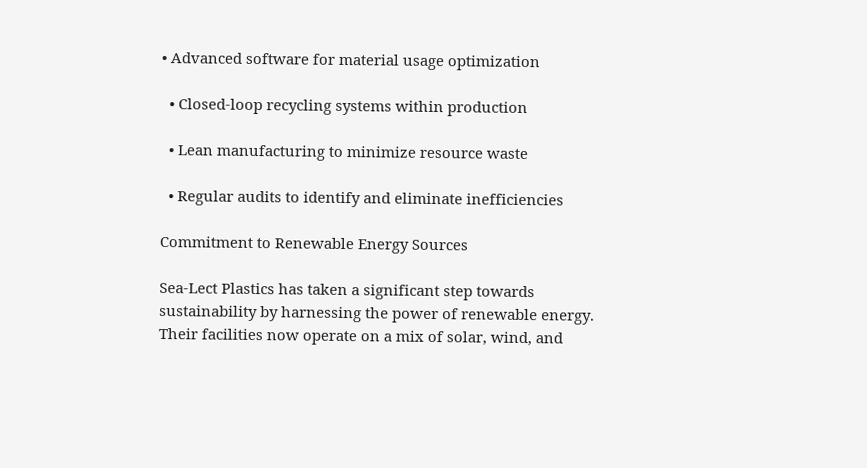• Advanced software for material usage optimization

  • Closed-loop recycling systems within production

  • Lean manufacturing to minimize resource waste

  • Regular audits to identify and eliminate inefficiencies

Commitment to Renewable Energy Sources

Sea-Lect Plastics has taken a significant step towards sustainability by harnessing the power of renewable energy. Their facilities now operate on a mix of solar, wind, and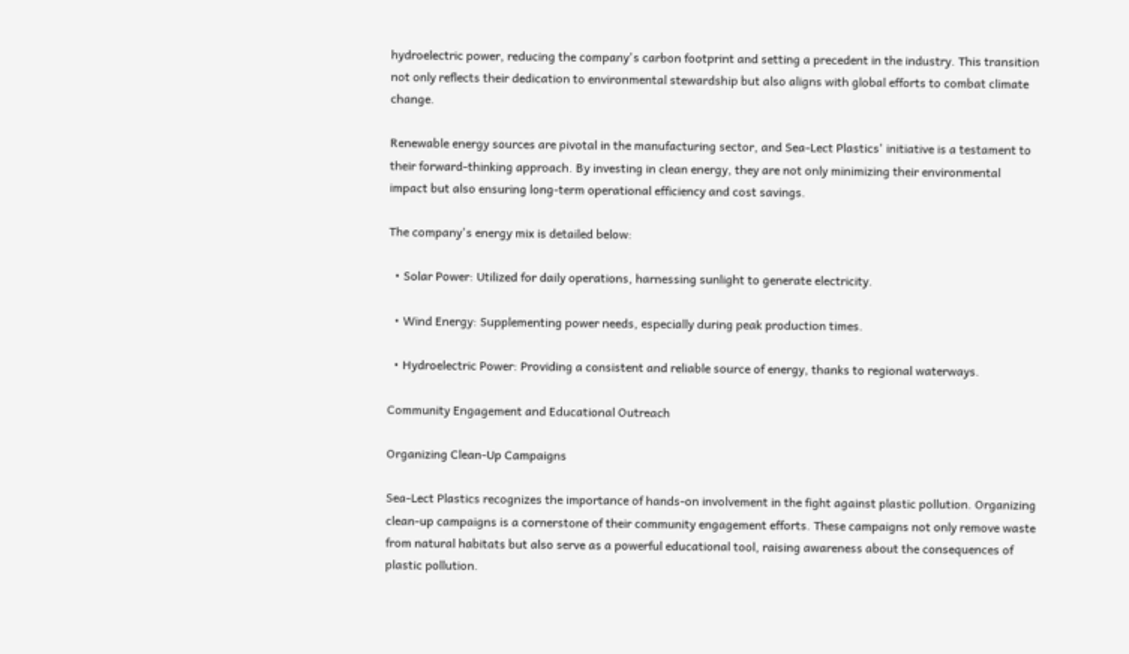hydroelectric power, reducing the company's carbon footprint and setting a precedent in the industry. This transition not only reflects their dedication to environmental stewardship but also aligns with global efforts to combat climate change.

Renewable energy sources are pivotal in the manufacturing sector, and Sea-Lect Plastics' initiative is a testament to their forward-thinking approach. By investing in clean energy, they are not only minimizing their environmental impact but also ensuring long-term operational efficiency and cost savings.

The company's energy mix is detailed below:

  • Solar Power: Utilized for daily operations, harnessing sunlight to generate electricity.

  • Wind Energy: Supplementing power needs, especially during peak production times.

  • Hydroelectric Power: Providing a consistent and reliable source of energy, thanks to regional waterways.

Community Engagement and Educational Outreach

Organizing Clean-Up Campaigns

Sea-Lect Plastics recognizes the importance of hands-on involvement in the fight against plastic pollution. Organizing clean-up campaigns is a cornerstone of their community engagement efforts. These campaigns not only remove waste from natural habitats but also serve as a powerful educational tool, raising awareness about the consequences of plastic pollution.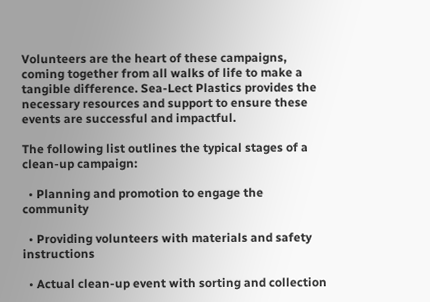Volunteers are the heart of these campaigns, coming together from all walks of life to make a tangible difference. Sea-Lect Plastics provides the necessary resources and support to ensure these events are successful and impactful.

The following list outlines the typical stages of a clean-up campaign:

  • Planning and promotion to engage the community

  • Providing volunteers with materials and safety instructions

  • Actual clean-up event with sorting and collection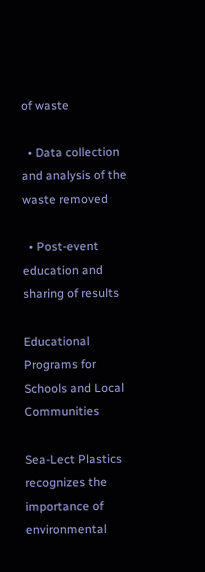of waste

  • Data collection and analysis of the waste removed

  • Post-event education and sharing of results

Educational Programs for Schools and Local Communities

Sea-Lect Plastics recognizes the importance of environmental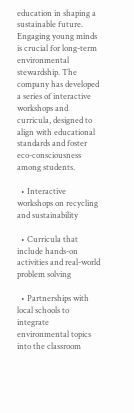education in shaping a sustainable future. Engaging young minds is crucial for long-term environmental stewardship. The company has developed a series of interactive workshops and curricula, designed to align with educational standards and foster eco-consciousness among students.

  • Interactive workshops on recycling and sustainability

  • Curricula that include hands-on activities and real-world problem solving

  • Partnerships with local schools to integrate environmental topics into the classroom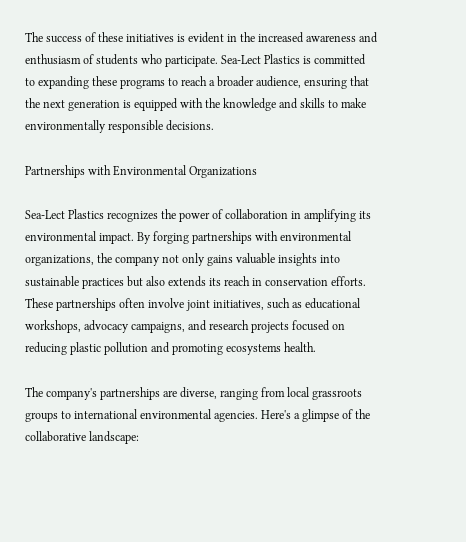The success of these initiatives is evident in the increased awareness and enthusiasm of students who participate. Sea-Lect Plastics is committed to expanding these programs to reach a broader audience, ensuring that the next generation is equipped with the knowledge and skills to make environmentally responsible decisions.

Partnerships with Environmental Organizations

Sea-Lect Plastics recognizes the power of collaboration in amplifying its environmental impact. By forging partnerships with environmental organizations, the company not only gains valuable insights into sustainable practices but also extends its reach in conservation efforts. These partnerships often involve joint initiatives, such as educational workshops, advocacy campaigns, and research projects focused on reducing plastic pollution and promoting ecosystems health.

The company's partnerships are diverse, ranging from local grassroots groups to international environmental agencies. Here's a glimpse of the collaborative landscape: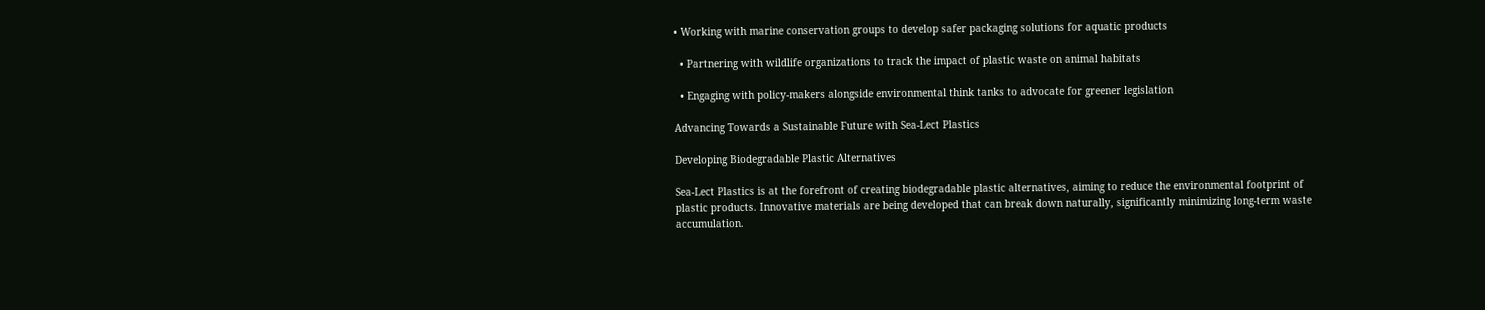• Working with marine conservation groups to develop safer packaging solutions for aquatic products

  • Partnering with wildlife organizations to track the impact of plastic waste on animal habitats

  • Engaging with policy-makers alongside environmental think tanks to advocate for greener legislation

Advancing Towards a Sustainable Future with Sea-Lect Plastics

Developing Biodegradable Plastic Alternatives

Sea-Lect Plastics is at the forefront of creating biodegradable plastic alternatives, aiming to reduce the environmental footprint of plastic products. Innovative materials are being developed that can break down naturally, significantly minimizing long-term waste accumulation.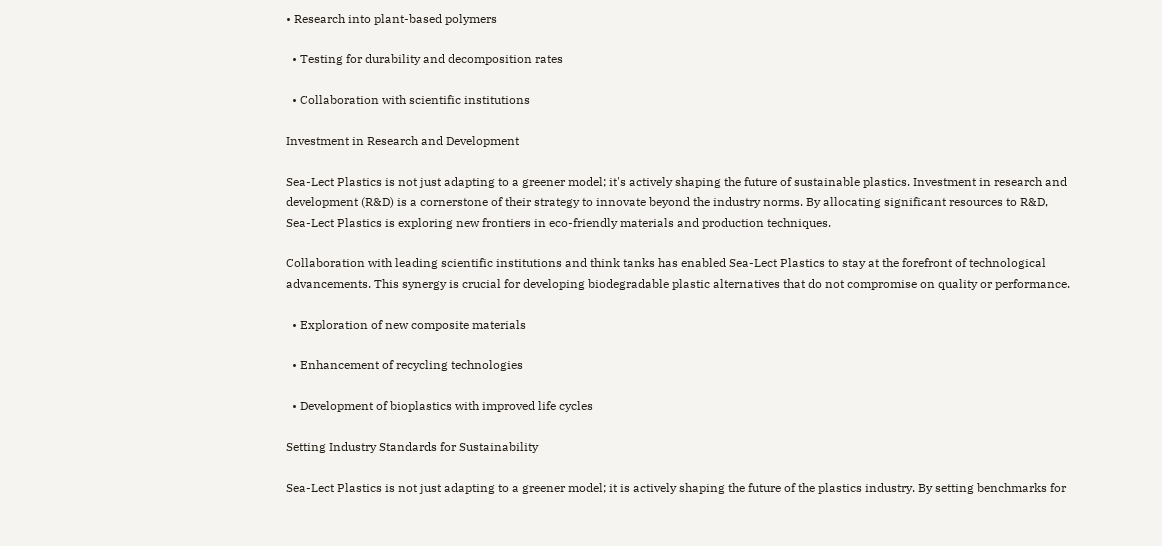• Research into plant-based polymers

  • Testing for durability and decomposition rates

  • Collaboration with scientific institutions

Investment in Research and Development

Sea-Lect Plastics is not just adapting to a greener model; it's actively shaping the future of sustainable plastics. Investment in research and development (R&D) is a cornerstone of their strategy to innovate beyond the industry norms. By allocating significant resources to R&D, Sea-Lect Plastics is exploring new frontiers in eco-friendly materials and production techniques.

Collaboration with leading scientific institutions and think tanks has enabled Sea-Lect Plastics to stay at the forefront of technological advancements. This synergy is crucial for developing biodegradable plastic alternatives that do not compromise on quality or performance.

  • Exploration of new composite materials

  • Enhancement of recycling technologies

  • Development of bioplastics with improved life cycles

Setting Industry Standards for Sustainability

Sea-Lect Plastics is not just adapting to a greener model; it is actively shaping the future of the plastics industry. By setting benchmarks for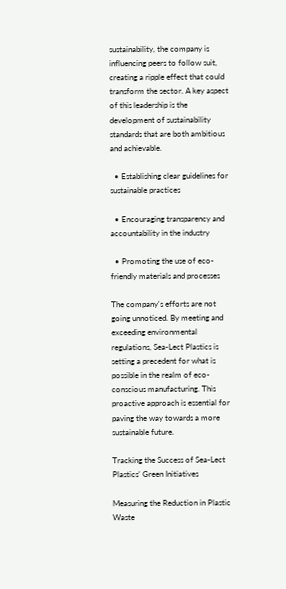sustainability, the company is influencing peers to follow suit, creating a ripple effect that could transform the sector. A key aspect of this leadership is the development of sustainability standards that are both ambitious and achievable.

  • Establishing clear guidelines for sustainable practices

  • Encouraging transparency and accountability in the industry

  • Promoting the use of eco-friendly materials and processes

The company's efforts are not going unnoticed. By meeting and exceeding environmental regulations, Sea-Lect Plastics is setting a precedent for what is possible in the realm of eco-conscious manufacturing. This proactive approach is essential for paving the way towards a more sustainable future.

Tracking the Success of Sea-Lect Plastics’ Green Initiatives

Measuring the Reduction in Plastic Waste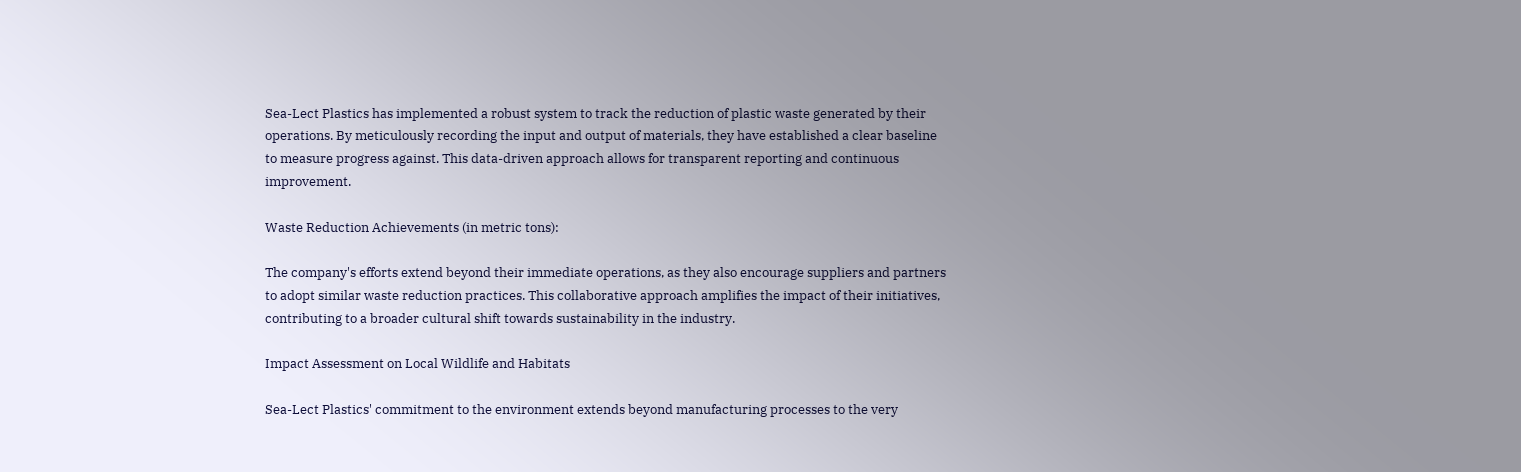Sea-Lect Plastics has implemented a robust system to track the reduction of plastic waste generated by their operations. By meticulously recording the input and output of materials, they have established a clear baseline to measure progress against. This data-driven approach allows for transparent reporting and continuous improvement.

Waste Reduction Achievements (in metric tons):

The company's efforts extend beyond their immediate operations, as they also encourage suppliers and partners to adopt similar waste reduction practices. This collaborative approach amplifies the impact of their initiatives, contributing to a broader cultural shift towards sustainability in the industry.

Impact Assessment on Local Wildlife and Habitats

Sea-Lect Plastics' commitment to the environment extends beyond manufacturing processes to the very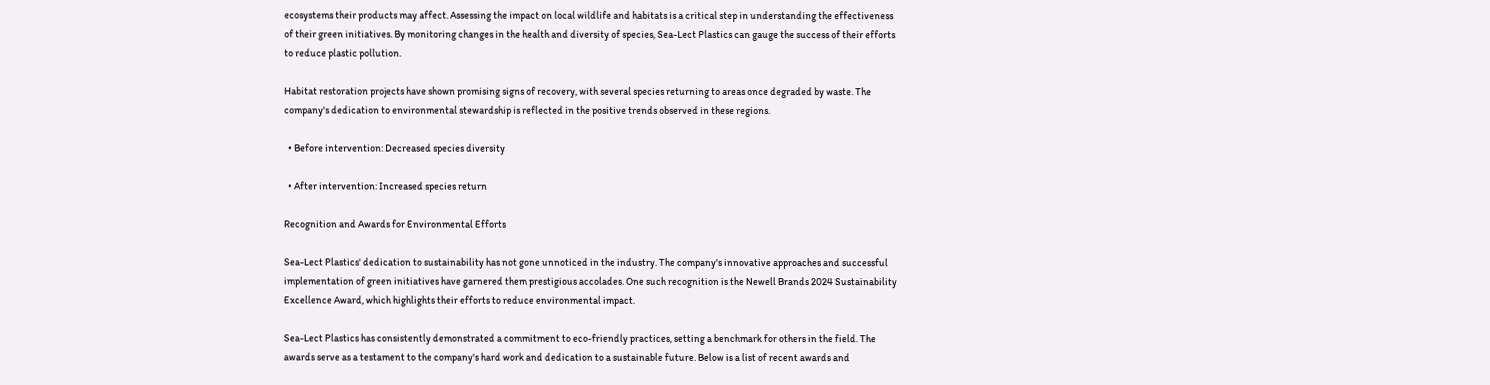ecosystems their products may affect. Assessing the impact on local wildlife and habitats is a critical step in understanding the effectiveness of their green initiatives. By monitoring changes in the health and diversity of species, Sea-Lect Plastics can gauge the success of their efforts to reduce plastic pollution.

Habitat restoration projects have shown promising signs of recovery, with several species returning to areas once degraded by waste. The company's dedication to environmental stewardship is reflected in the positive trends observed in these regions.

  • Before intervention: Decreased species diversity

  • After intervention: Increased species return

Recognition and Awards for Environmental Efforts

Sea-Lect Plastics' dedication to sustainability has not gone unnoticed in the industry. The company's innovative approaches and successful implementation of green initiatives have garnered them prestigious accolades. One such recognition is the Newell Brands 2024 Sustainability Excellence Award, which highlights their efforts to reduce environmental impact.

Sea-Lect Plastics has consistently demonstrated a commitment to eco-friendly practices, setting a benchmark for others in the field. The awards serve as a testament to the company's hard work and dedication to a sustainable future. Below is a list of recent awards and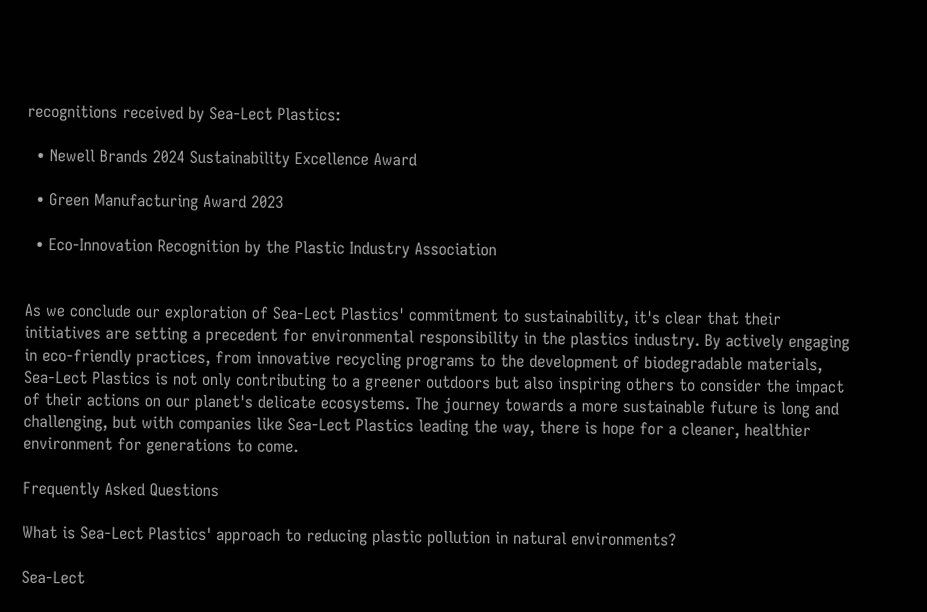recognitions received by Sea-Lect Plastics:

  • Newell Brands 2024 Sustainability Excellence Award

  • Green Manufacturing Award 2023

  • Eco-Innovation Recognition by the Plastic Industry Association


As we conclude our exploration of Sea-Lect Plastics' commitment to sustainability, it's clear that their initiatives are setting a precedent for environmental responsibility in the plastics industry. By actively engaging in eco-friendly practices, from innovative recycling programs to the development of biodegradable materials, Sea-Lect Plastics is not only contributing to a greener outdoors but also inspiring others to consider the impact of their actions on our planet's delicate ecosystems. The journey towards a more sustainable future is long and challenging, but with companies like Sea-Lect Plastics leading the way, there is hope for a cleaner, healthier environment for generations to come.

Frequently Asked Questions

What is Sea-Lect Plastics' approach to reducing plastic pollution in natural environments?

Sea-Lect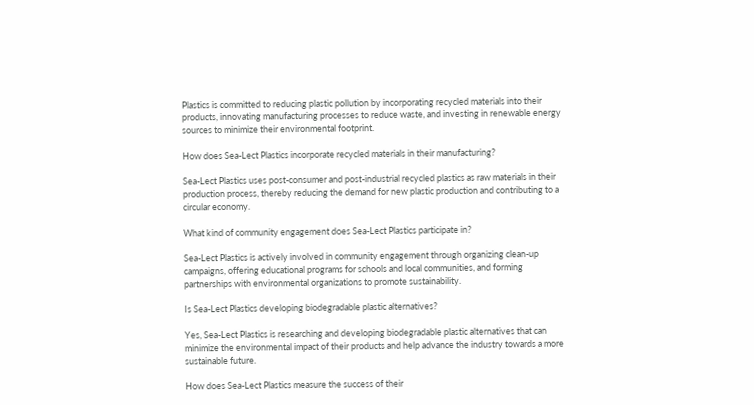Plastics is committed to reducing plastic pollution by incorporating recycled materials into their products, innovating manufacturing processes to reduce waste, and investing in renewable energy sources to minimize their environmental footprint.

How does Sea-Lect Plastics incorporate recycled materials in their manufacturing?

Sea-Lect Plastics uses post-consumer and post-industrial recycled plastics as raw materials in their production process, thereby reducing the demand for new plastic production and contributing to a circular economy.

What kind of community engagement does Sea-Lect Plastics participate in?

Sea-Lect Plastics is actively involved in community engagement through organizing clean-up campaigns, offering educational programs for schools and local communities, and forming partnerships with environmental organizations to promote sustainability.

Is Sea-Lect Plastics developing biodegradable plastic alternatives?

Yes, Sea-Lect Plastics is researching and developing biodegradable plastic alternatives that can minimize the environmental impact of their products and help advance the industry towards a more sustainable future.

How does Sea-Lect Plastics measure the success of their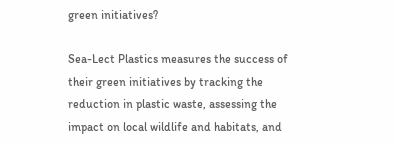green initiatives?

Sea-Lect Plastics measures the success of their green initiatives by tracking the reduction in plastic waste, assessing the impact on local wildlife and habitats, and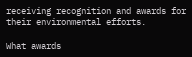receiving recognition and awards for their environmental efforts.

What awards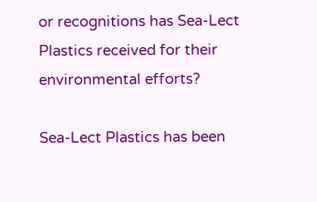or recognitions has Sea-Lect Plastics received for their environmental efforts?

Sea-Lect Plastics has been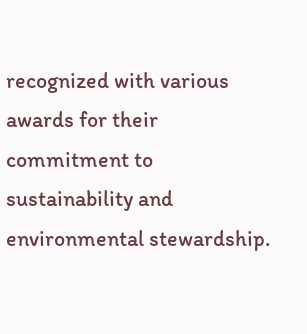recognized with various awards for their commitment to sustainability and environmental stewardship.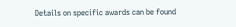Details on specific awards can be found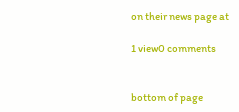on their news page at

1 view0 comments


bottom of page